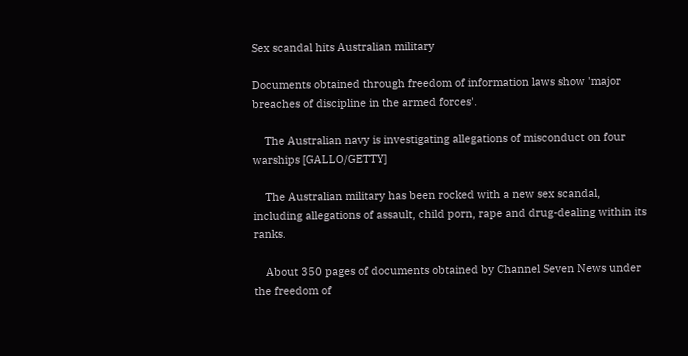Sex scandal hits Australian military

Documents obtained through freedom of information laws show 'major breaches of discipline in the armed forces'.

    The Australian navy is investigating allegations of misconduct on four warships [GALLO/GETTY]

    The Australian military has been rocked with a new sex scandal, including allegations of assault, child porn, rape and drug-dealing within its ranks.

    About 350 pages of documents obtained by Channel Seven News under the freedom of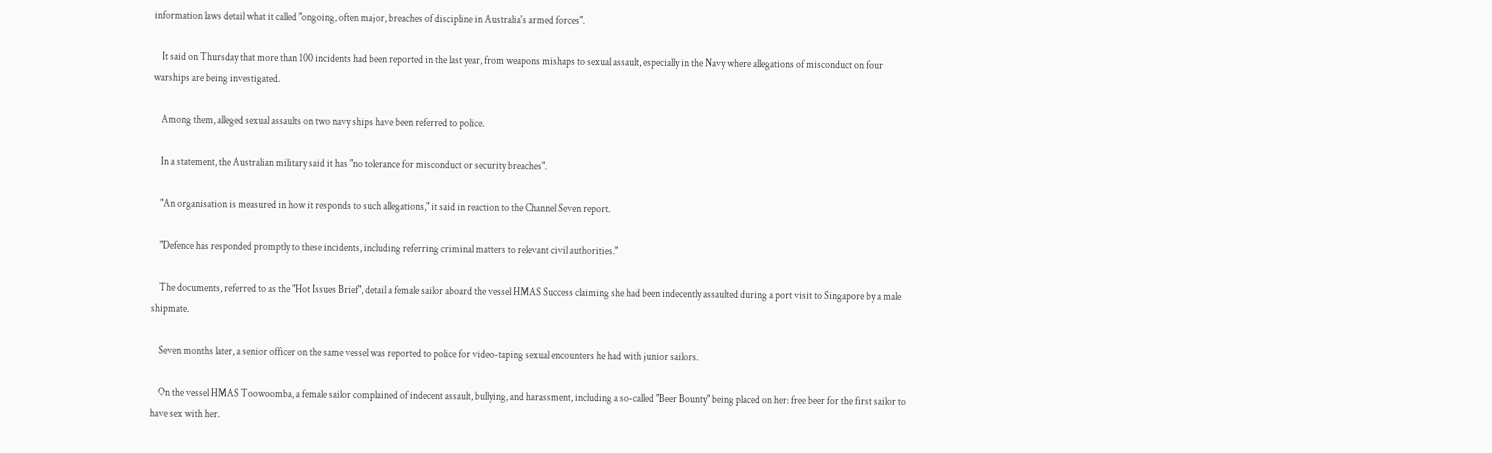information laws detail what it called "ongoing, often major, breaches of discipline in Australia's armed forces".

    It said on Thursday that more than 100 incidents had been reported in the last year, from weapons mishaps to sexual assault, especially in the Navy where allegations of misconduct on four warships are being investigated.

    Among them, alleged sexual assaults on two navy ships have been referred to police.

    In a statement, the Australian military said it has "no tolerance for misconduct or security breaches".

    "An organisation is measured in how it responds to such allegations," it said in reaction to the Channel Seven report.

    "Defence has responded promptly to these incidents, including referring criminal matters to relevant civil authorities."

    The documents, referred to as the "Hot Issues Brief", detail a female sailor aboard the vessel HMAS Success claiming she had been indecently assaulted during a port visit to Singapore by a male shipmate.

    Seven months later, a senior officer on the same vessel was reported to police for video-taping sexual encounters he had with junior sailors.

    On the vessel HMAS Toowoomba, a female sailor complained of indecent assault, bullying, and harassment, including a so-called "Beer Bounty" being placed on her: free beer for the first sailor to have sex with her.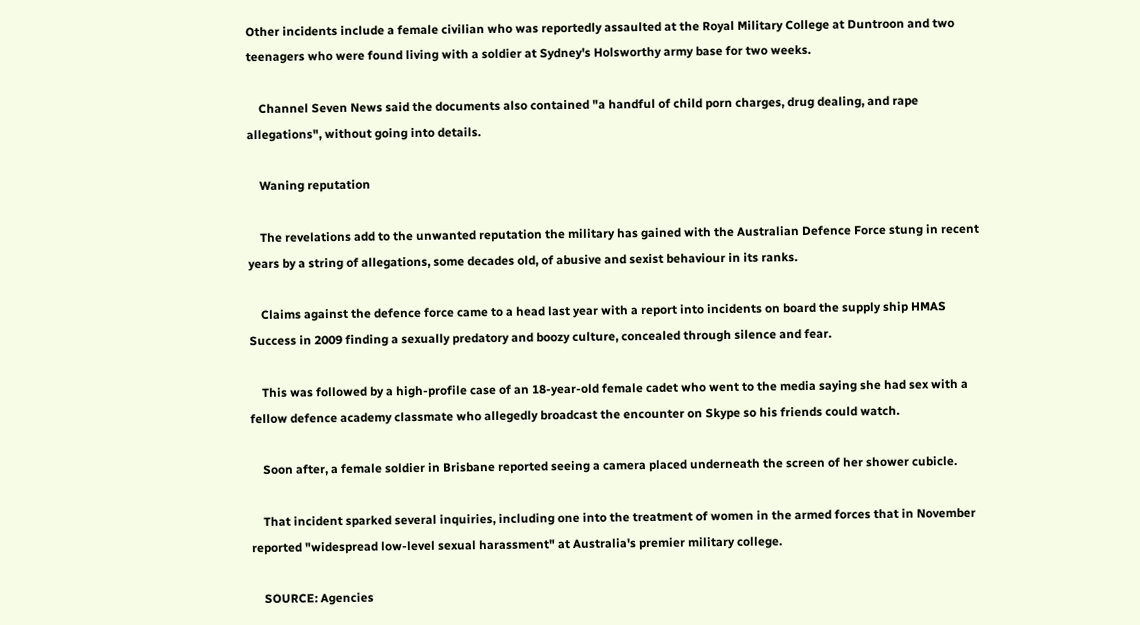Other incidents include a female civilian who was reportedly assaulted at the Royal Military College at Duntroon and two teenagers who were found living with a soldier at Sydney's Holsworthy army base for two weeks.

    Channel Seven News said the documents also contained "a handful of child porn charges, drug dealing, and rape allegations", without going into details.

    Waning reputation

    The revelations add to the unwanted reputation the military has gained with the Australian Defence Force stung in recent years by a string of allegations, some decades old, of abusive and sexist behaviour in its ranks.

    Claims against the defence force came to a head last year with a report into incidents on board the supply ship HMAS Success in 2009 finding a sexually predatory and boozy culture, concealed through silence and fear.

    This was followed by a high-profile case of an 18-year-old female cadet who went to the media saying she had sex with a fellow defence academy classmate who allegedly broadcast the encounter on Skype so his friends could watch.

    Soon after, a female soldier in Brisbane reported seeing a camera placed underneath the screen of her shower cubicle.

    That incident sparked several inquiries, including one into the treatment of women in the armed forces that in November reported "widespread low-level sexual harassment" at Australia's premier military college.

    SOURCE: Agencies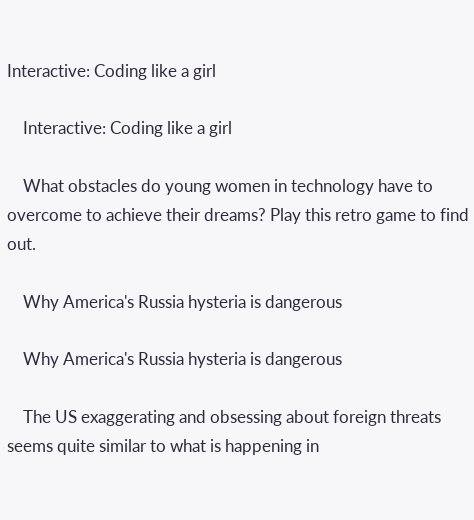Interactive: Coding like a girl

    Interactive: Coding like a girl

    What obstacles do young women in technology have to overcome to achieve their dreams? Play this retro game to find out.

    Why America's Russia hysteria is dangerous

    Why America's Russia hysteria is dangerous

    The US exaggerating and obsessing about foreign threats seems quite similar to what is happening in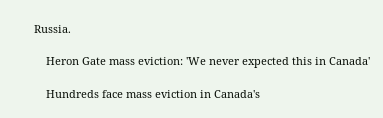Russia.

    Heron Gate mass eviction: 'We never expected this in Canada'

    Hundreds face mass eviction in Canada's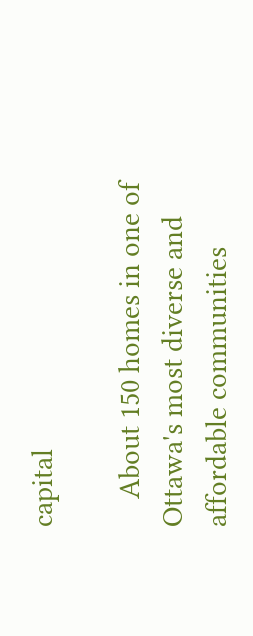capital

    About 150 homes in one of Ottawa's most diverse and affordable communities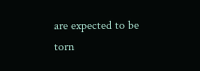are expected to be torn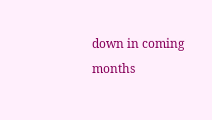down in coming months